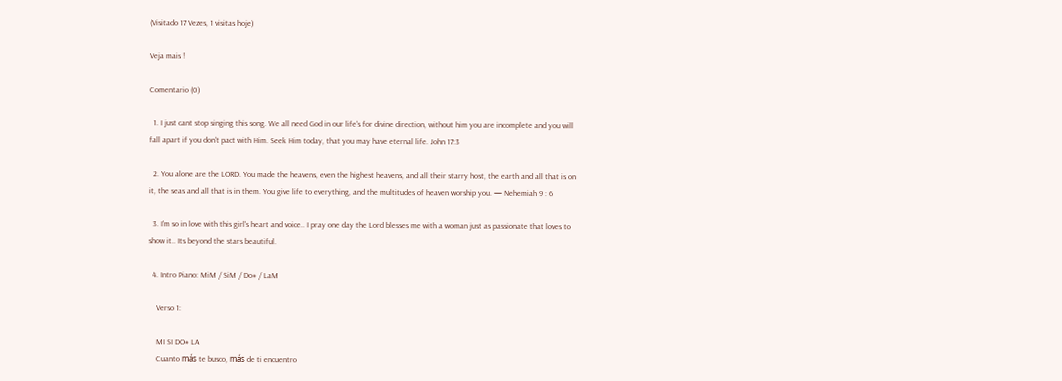(Visitado 17 Vezes, 1 visitas hoje)

Veja mais !

Comentario (0)

  1. I just cant stop singing this song. We all need God in our life's for divine direction, without him you are incomplete and you will fall apart if you don't pact with Him. Seek Him today, that you may have eternal life. John 17:3

  2. You alone are the LORD. You made the heavens, even the highest heavens, and all their starry host, the earth and all that is on it, the seas and all that is in them. You give life to everything, and the multitudes of heaven worship you. — Nehemiah 9 : 6

  3. I'm so in love with this girl's heart and voice.. I pray one day the Lord blesses me with a woman just as passionate that loves to show it.. Its beyond the stars beautiful.

  4. Intro Piano: MiM / SiM / Do# / LaM

    Verso 1:

    MI SI DO# LA
    Cuanto más te busco, más de ti encuentro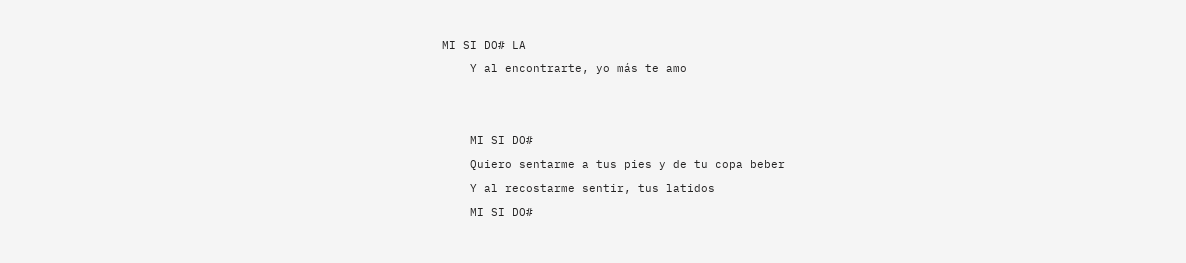MI SI DO# LA
    Y al encontrarte, yo más te amo


    MI SI DO#
    Quiero sentarme a tus pies y de tu copa beber
    Y al recostarme sentir, tus latidos
    MI SI DO#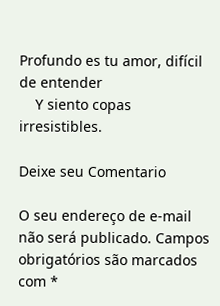Profundo es tu amor, difícil de entender
    Y siento copas irresistibles.

Deixe seu Comentario

O seu endereço de e-mail não será publicado. Campos obrigatórios são marcados com *